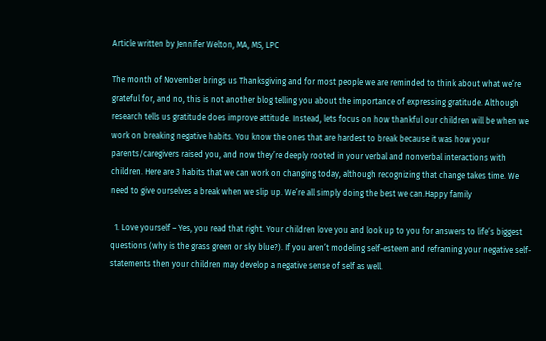Article written by Jennifer Welton, MA, MS, LPC

The month of November brings us Thanksgiving and for most people we are reminded to think about what we’re grateful for, and no, this is not another blog telling you about the importance of expressing gratitude. Although research tells us gratitude does improve attitude. Instead, lets focus on how thankful our children will be when we work on breaking negative habits. You know the ones that are hardest to break because it was how your parents/caregivers raised you, and now they’re deeply rooted in your verbal and nonverbal interactions with children. Here are 3 habits that we can work on changing today, although recognizing that change takes time. We need to give ourselves a break when we slip up. We’re all simply doing the best we can.Happy family

  1. Love yourself – Yes, you read that right. Your children love you and look up to you for answers to life’s biggest questions (why is the grass green or sky blue?). If you aren’t modeling self-esteem and reframing your negative self-statements then your children may develop a negative sense of self as well.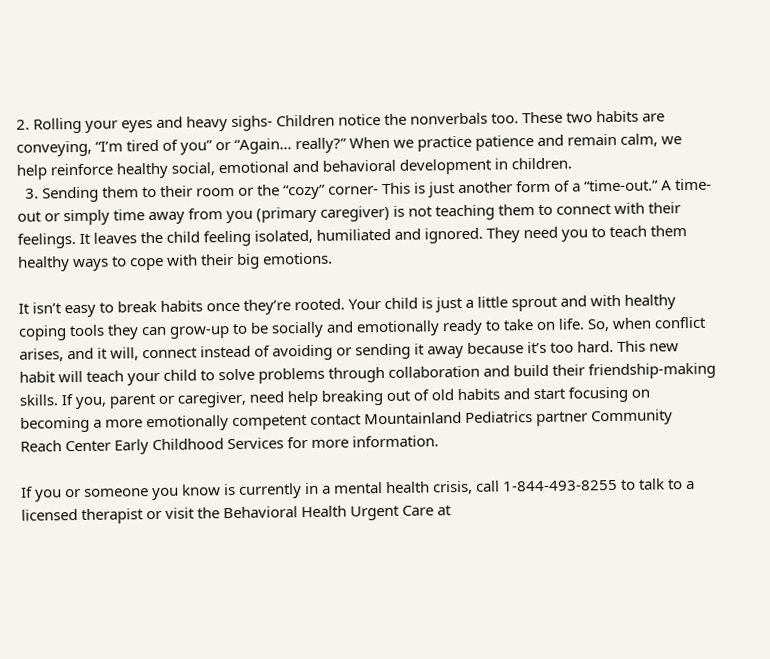2. Rolling your eyes and heavy sighs- Children notice the nonverbals too. These two habits are conveying, “I’m tired of you” or “Again… really?” When we practice patience and remain calm, we help reinforce healthy social, emotional and behavioral development in children.
  3. Sending them to their room or the “cozy” corner- This is just another form of a “time-out.” A time-out or simply time away from you (primary caregiver) is not teaching them to connect with their feelings. It leaves the child feeling isolated, humiliated and ignored. They need you to teach them healthy ways to cope with their big emotions.

It isn’t easy to break habits once they’re rooted. Your child is just a little sprout and with healthy coping tools they can grow-up to be socially and emotionally ready to take on life. So, when conflict arises, and it will, connect instead of avoiding or sending it away because it’s too hard. This new habit will teach your child to solve problems through collaboration and build their friendship-making skills. If you, parent or caregiver, need help breaking out of old habits and start focusing on becoming a more emotionally competent contact Mountainland Pediatrics partner Community Reach Center Early Childhood Services for more information.

If you or someone you know is currently in a mental health crisis, call 1-844-493-8255 to talk to a licensed therapist or visit the Behavioral Health Urgent Care at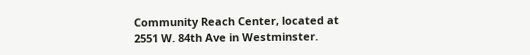Community Reach Center, located at 2551 W. 84th Ave in Westminster.